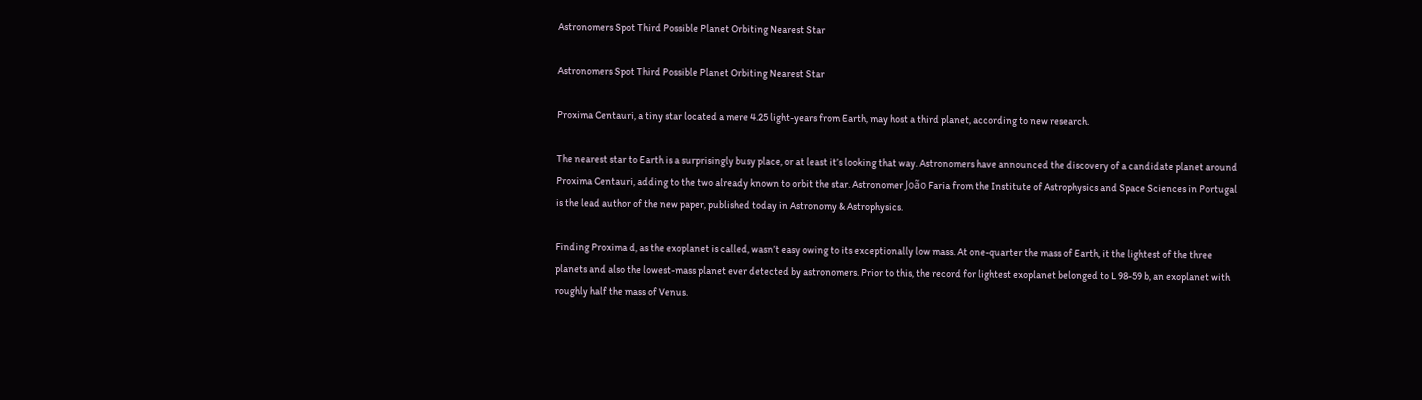Astronomers Spot Third Possible Planet Orbiting Nearest Star

Astronomers Spot Third Possible Planet Orbiting Nearest Star

Proxima Centauri, a tiny star located a mere 4.25 light-years from Earth, may host a third planet, according to new research.

The nearest star to Earth is a surprisingly busy place, or at least it’s looking that way. Astronomers have announced the discovery of a candidate planet around Proxima Centauri, adding to the two already known to orbit the star. Astronomer João Faria from the Institute of Astrophysics and Space Sciences in Portugal is the lead author of the new paper, published today in Astronomy & Astrophysics.

Finding Proxima d, as the exoplanet is called, wasn’t easy owing to its exceptionally low mass. At one-quarter the mass of Earth, it the lightest of the three planets and also the lowest-mass planet ever detected by astronomers. Prior to this, the record for lightest exoplanet belonged to L 98-59 b, an exoplanet with roughly half the mass of Venus.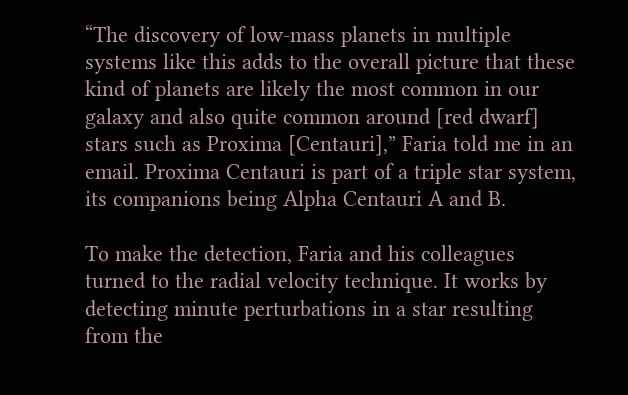“The discovery of low-mass planets in multiple systems like this adds to the overall picture that these kind of planets are likely the most common in our galaxy and also quite common around [red dwarf] stars such as Proxima [Centauri],” Faria told me in an email. Proxima Centauri is part of a triple star system, its companions being Alpha Centauri A and B.

To make the detection, Faria and his colleagues turned to the radial velocity technique. It works by detecting minute perturbations in a star resulting from the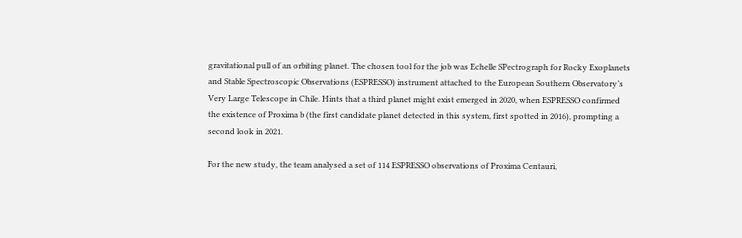gravitational pull of an orbiting planet. The chosen tool for the job was Echelle SPectrograph for Rocky Exoplanets and Stable Spectroscopic Observations (ESPRESSO) instrument attached to the European Southern Observatory’s Very Large Telescope in Chile. Hints that a third planet might exist emerged in 2020, when ESPRESSO confirmed the existence of Proxima b (the first candidate planet detected in this system, first spotted in 2016), prompting a second look in 2021.

For the new study, the team analysed a set of 114 ESPRESSO observations of Proxima Centauri,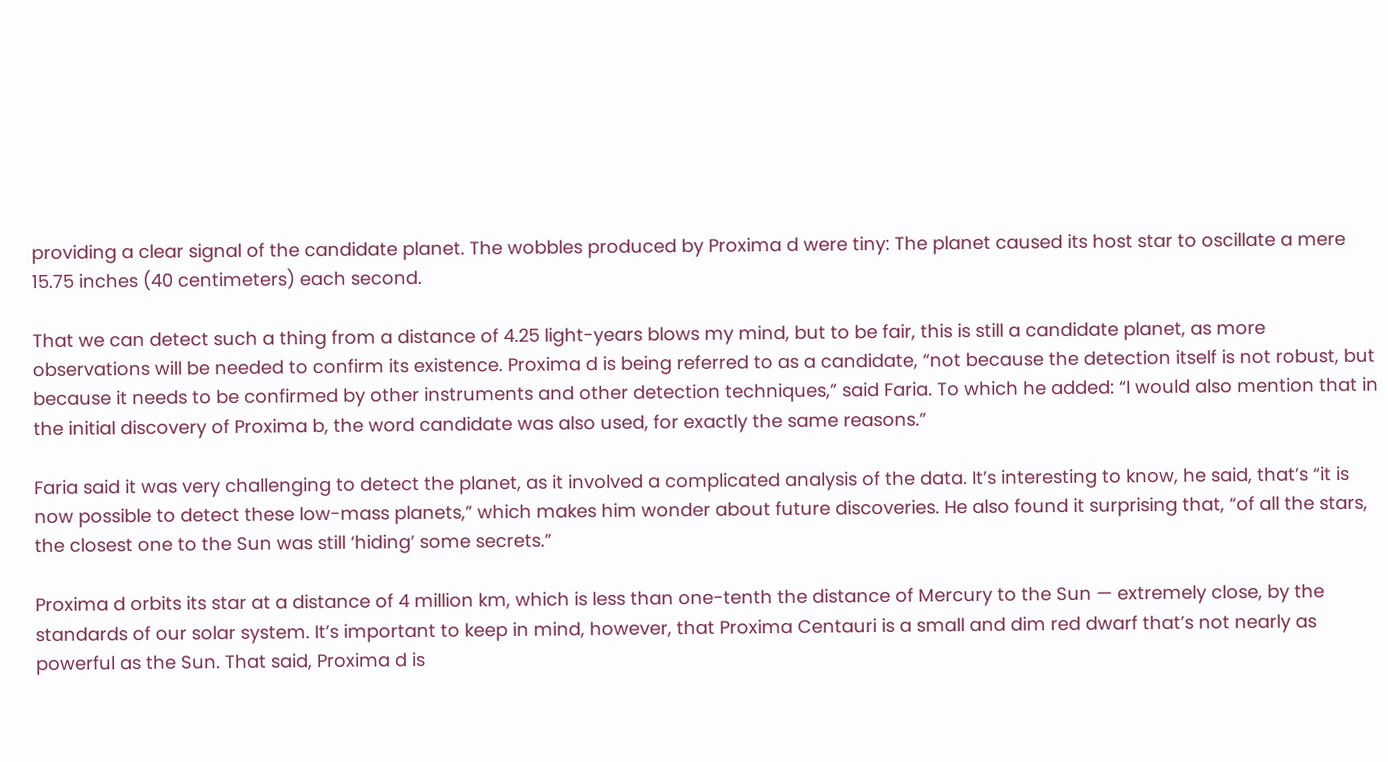providing a clear signal of the candidate planet. The wobbles produced by Proxima d were tiny: The planet caused its host star to oscillate a mere 15.75 inches (40 centimeters) each second.

That we can detect such a thing from a distance of 4.25 light-years blows my mind, but to be fair, this is still a candidate planet, as more observations will be needed to confirm its existence. Proxima d is being referred to as a candidate, “not because the detection itself is not robust, but because it needs to be confirmed by other instruments and other detection techniques,” said Faria. To which he added: “I would also mention that in the initial discovery of Proxima b, the word candidate was also used, for exactly the same reasons.”

Faria said it was very challenging to detect the planet, as it involved a complicated analysis of the data. It’s interesting to know, he said, that’s “it is now possible to detect these low-mass planets,” which makes him wonder about future discoveries. He also found it surprising that, “of all the stars, the closest one to the Sun was still ‘hiding’ some secrets.”

Proxima d orbits its star at a distance of 4 million km, which is less than one-tenth the distance of Mercury to the Sun — extremely close, by the standards of our solar system. It’s important to keep in mind, however, that Proxima Centauri is a small and dim red dwarf that’s not nearly as powerful as the Sun. That said, Proxima d is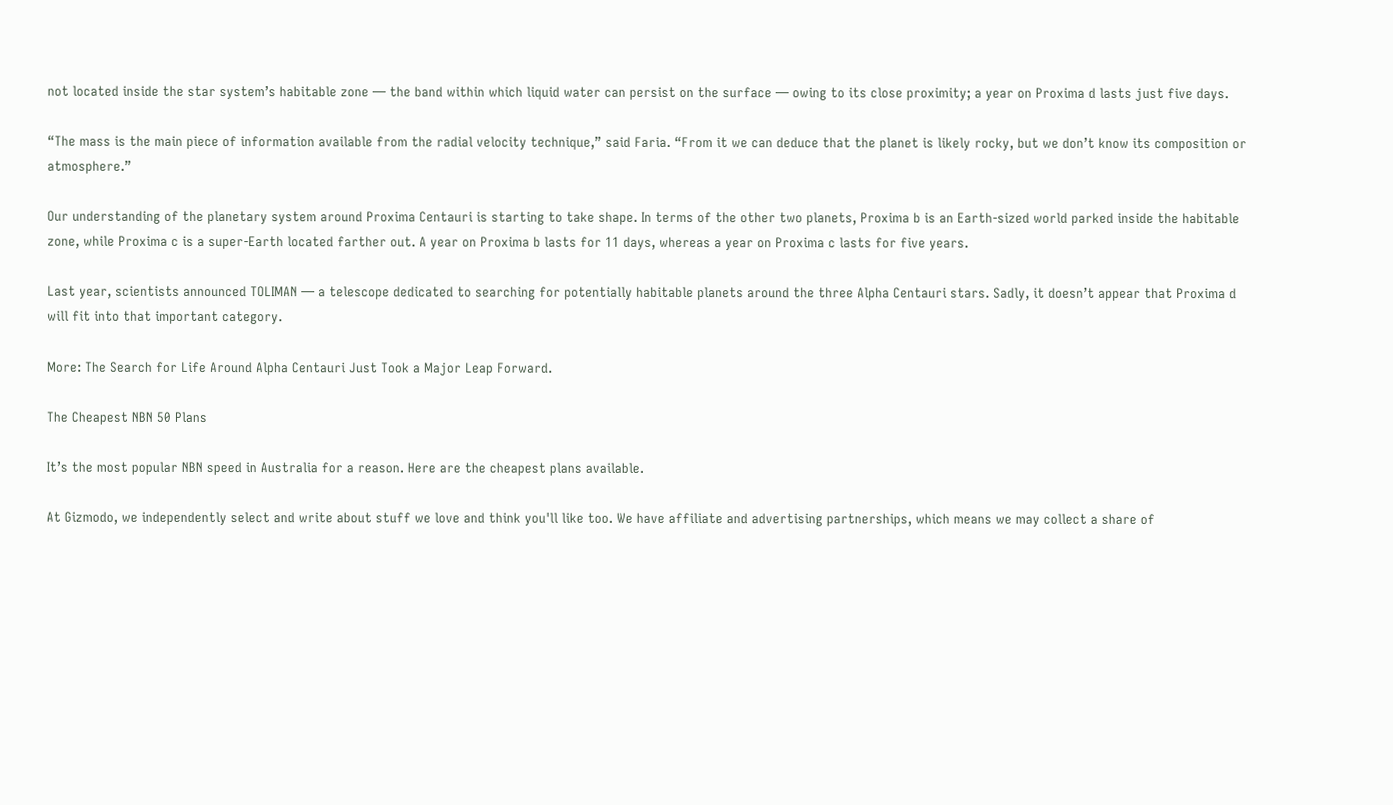not located inside the star system’s habitable zone — the band within which liquid water can persist on the surface — owing to its close proximity; a year on Proxima d lasts just five days.

“The mass is the main piece of information available from the radial velocity technique,” said Faria. “From it we can deduce that the planet is likely rocky, but we don’t know its composition or atmosphere.”

Our understanding of the planetary system around Proxima Centauri is starting to take shape. In terms of the other two planets, Proxima b is an Earth-sized world parked inside the habitable zone, while Proxima c is a super-Earth located farther out. A year on Proxima b lasts for 11 days, whereas a year on Proxima c lasts for five years.

Last year, scientists announced TOLIMAN — a telescope dedicated to searching for potentially habitable planets around the three Alpha Centauri stars. Sadly, it doesn’t appear that Proxima d will fit into that important category.

More: The Search for Life Around Alpha Centauri Just Took a Major Leap Forward.

The Cheapest NBN 50 Plans

It’s the most popular NBN speed in Australia for a reason. Here are the cheapest plans available.

At Gizmodo, we independently select and write about stuff we love and think you'll like too. We have affiliate and advertising partnerships, which means we may collect a share of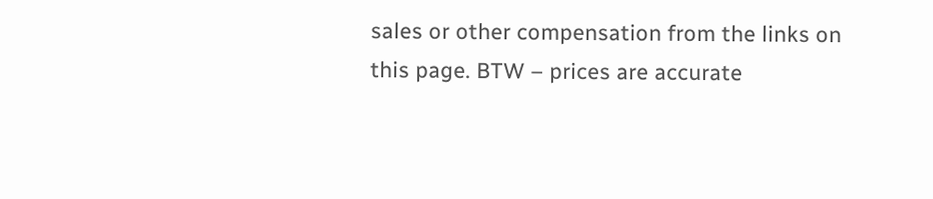sales or other compensation from the links on this page. BTW – prices are accurate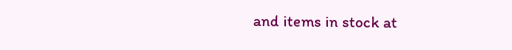and items in stock at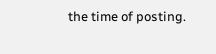the time of posting.